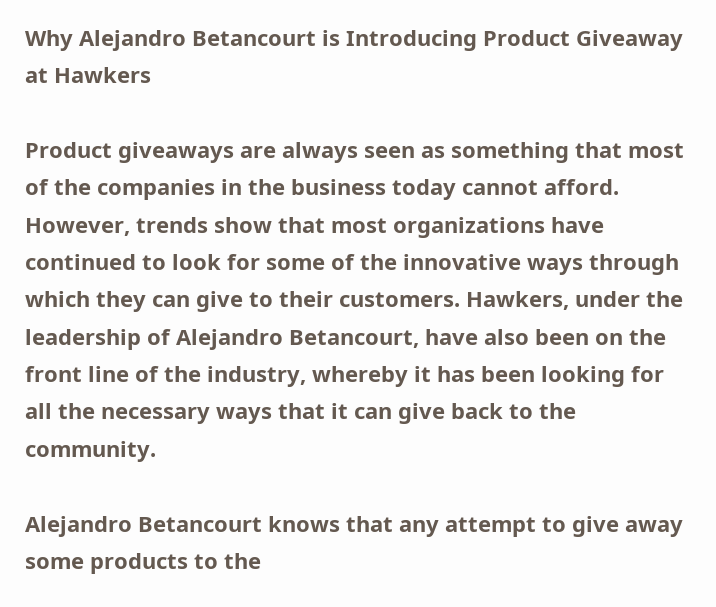Why Alejandro Betancourt is Introducing Product Giveaway at Hawkers

Product giveaways are always seen as something that most of the companies in the business today cannot afford. However, trends show that most organizations have continued to look for some of the innovative ways through which they can give to their customers. Hawkers, under the leadership of Alejandro Betancourt, have also been on the front line of the industry, whereby it has been looking for all the necessary ways that it can give back to the community.

Alejandro Betancourt knows that any attempt to give away some products to the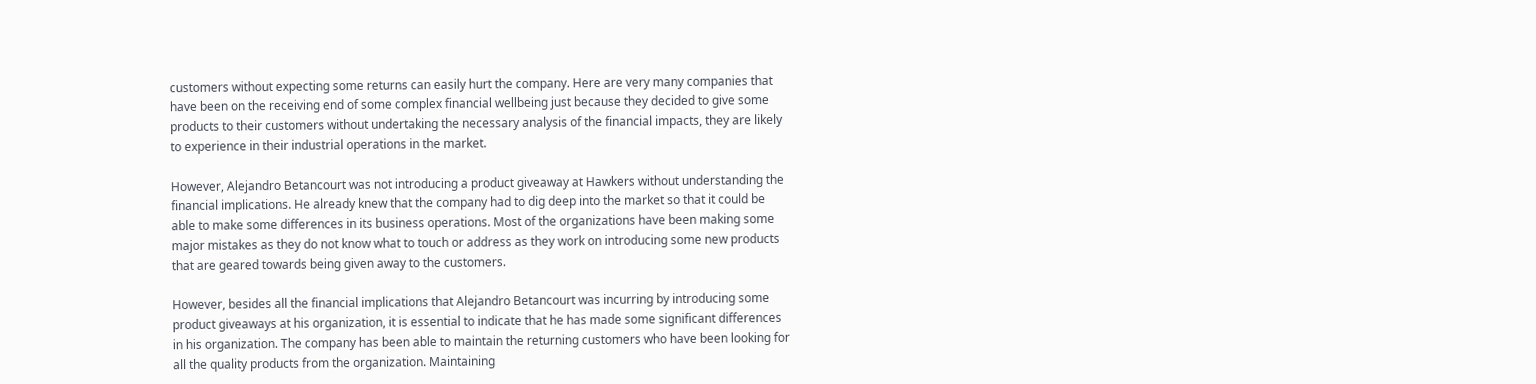customers without expecting some returns can easily hurt the company. Here are very many companies that have been on the receiving end of some complex financial wellbeing just because they decided to give some products to their customers without undertaking the necessary analysis of the financial impacts, they are likely to experience in their industrial operations in the market.

However, Alejandro Betancourt was not introducing a product giveaway at Hawkers without understanding the financial implications. He already knew that the company had to dig deep into the market so that it could be able to make some differences in its business operations. Most of the organizations have been making some major mistakes as they do not know what to touch or address as they work on introducing some new products that are geared towards being given away to the customers.

However, besides all the financial implications that Alejandro Betancourt was incurring by introducing some product giveaways at his organization, it is essential to indicate that he has made some significant differences in his organization. The company has been able to maintain the returning customers who have been looking for all the quality products from the organization. Maintaining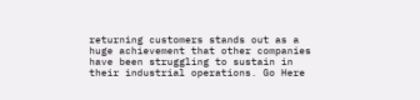returning customers stands out as a huge achievement that other companies have been struggling to sustain in their industrial operations. Go Here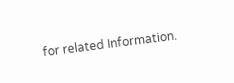for related Information.